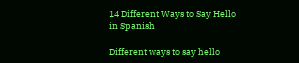14 Different Ways to Say Hello in Spanish

Different ways to say hello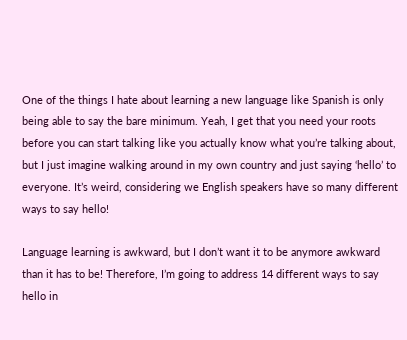One of the things I hate about learning a new language like Spanish is only being able to say the bare minimum. Yeah, I get that you need your roots before you can start talking like you actually know what you’re talking about, but I just imagine walking around in my own country and just saying ‘hello’ to everyone. It’s weird, considering we English speakers have so many different ways to say hello!

Language learning is awkward, but I don’t want it to be anymore awkward than it has to be! Therefore, I’m going to address 14 different ways to say hello in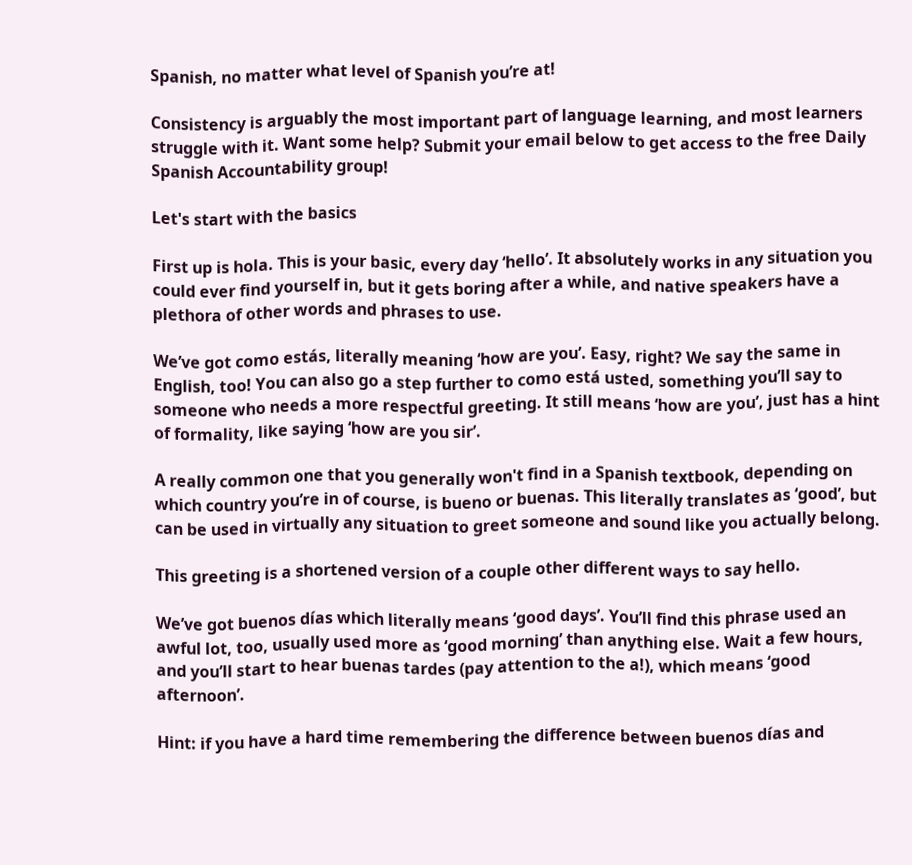Spanish, no matter what level of Spanish you’re at!

Consistency is arguably the most important part of language learning, and most learners struggle with it. Want some help? Submit your email below to get access to the free Daily Spanish Accountability group!

Let's start with the basics

First up is hola. This is your basic, every day ‘hello’. It absolutely works in any situation you could ever find yourself in, but it gets boring after a while, and native speakers have a plethora of other words and phrases to use.

We’ve got como estás, literally meaning ‘how are you’. Easy, right? We say the same in English, too! You can also go a step further to como está usted, something you’ll say to someone who needs a more respectful greeting. It still means ‘how are you’, just has a hint of formality, like saying ‘how are you sir’.

A really common one that you generally won't find in a Spanish textbook, depending on which country you’re in of course, is bueno or buenas. This literally translates as ‘good’, but can be used in virtually any situation to greet someone and sound like you actually belong.

This greeting is a shortened version of a couple other different ways to say hello.

We’ve got buenos días which literally means ‘good days’. You’ll find this phrase used an awful lot, too, usually used more as ‘good morning’ than anything else. Wait a few hours, and you’ll start to hear buenas tardes (pay attention to the a!), which means ‘good afternoon’.

Hint: if you have a hard time remembering the difference between buenos días and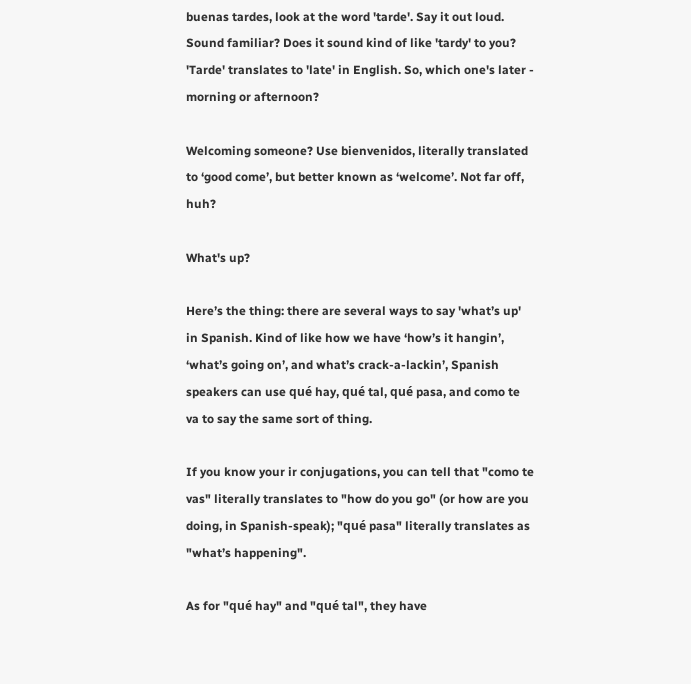buenas tardes, look at the word 'tarde'. Say it out loud. Sound familiar? Does it sound kind of like 'tardy' to you? 'Tarde' translates to 'late' in English. So, which one's later - morning or afternoon?

Welcoming someone? Use bienvenidos, literally translated to ‘good come’, but better known as ‘welcome’. Not far off, huh?

What's up?

Here’s the thing: there are several ways to say 'what’s up' in Spanish. Kind of like how we have ‘how’s it hangin’, ‘what’s going on’, and what’s crack-a-lackin’, Spanish speakers can use qué hay, qué tal, qué pasa, and como te va to say the same sort of thing.

If you know your ir conjugations, you can tell that "como te vas" literally translates to "how do you go" (or how are you doing, in Spanish-speak); "qué pasa" literally translates as "what’s happening".

As for "qué hay" and "qué tal", they have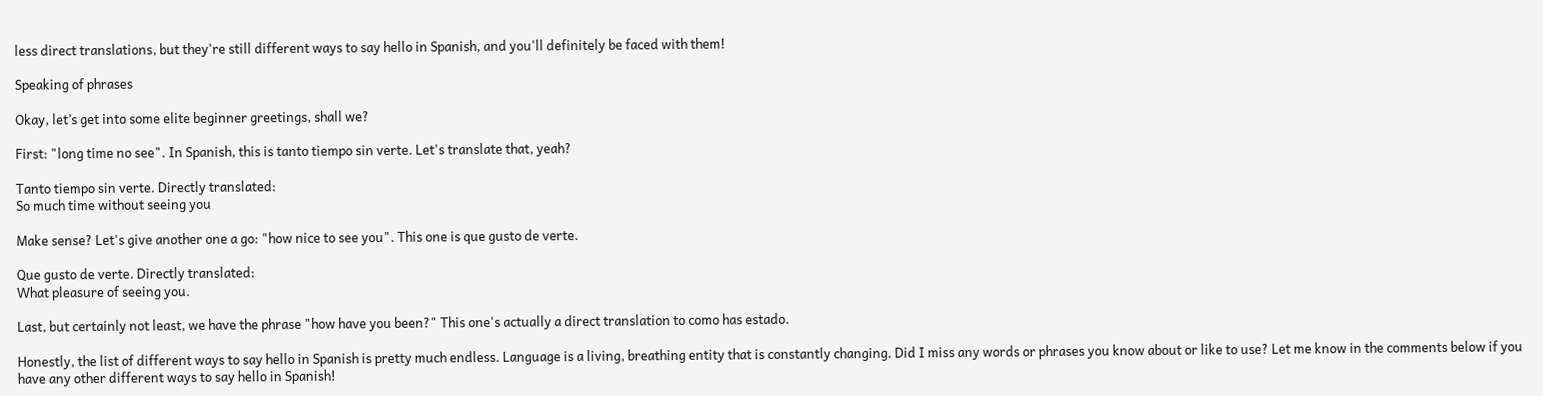less direct translations, but they're still different ways to say hello in Spanish, and you'll definitely be faced with them!

Speaking of phrases

Okay, let’s get into some elite beginner greetings, shall we?

First: "long time no see". In Spanish, this is tanto tiempo sin verte. Let's translate that, yeah?

Tanto tiempo sin verte. Directly translated:
So much time without seeing you

Make sense? Let's give another one a go: "how nice to see you". This one is que gusto de verte.

Que gusto de verte. Directly translated:
What pleasure of seeing you.

Last, but certainly not least, we have the phrase "how have you been?" This one's actually a direct translation to como has estado.

Honestly, the list of different ways to say hello in Spanish is pretty much endless. Language is a living, breathing entity that is constantly changing. Did I miss any words or phrases you know about or like to use? Let me know in the comments below if you have any other different ways to say hello in Spanish!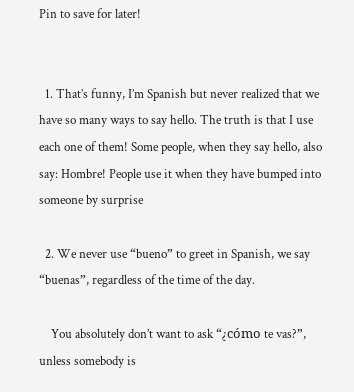Pin to save for later!


  1. That’s funny, I’m Spanish but never realized that we have so many ways to say hello. The truth is that I use each one of them! Some people, when they say hello, also say: Hombre! People use it when they have bumped into someone by surprise

  2. We never use “bueno” to greet in Spanish, we say “buenas”, regardless of the time of the day.

    You absolutely don’t want to ask “¿cómo te vas?”, unless somebody is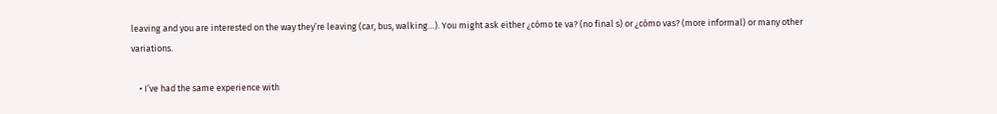leaving and you are interested on the way they’re leaving (car, bus, walking…). You might ask either ¿cómo te va? (no final s) or ¿cómo vas? (more informal) or many other variations.

    • I’ve had the same experience with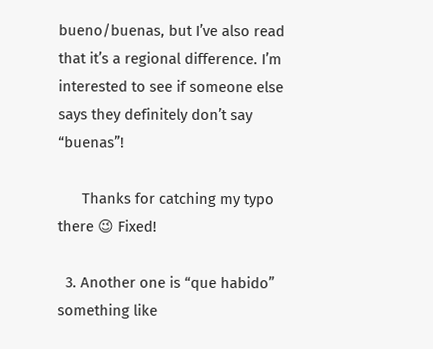bueno/buenas, but I’ve also read that it’s a regional difference. I’m interested to see if someone else says they definitely don’t say “buenas”!

      Thanks for catching my typo there 😉 Fixed!

  3. Another one is “que habido” something like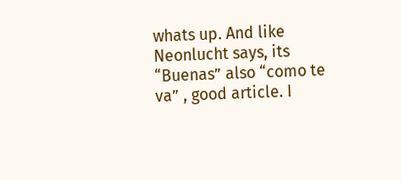whats up. And like Neonlucht says, its “Buenas” also “como te va” , good article. I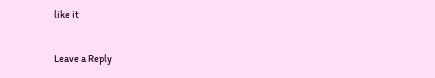like it

Leave a Reply